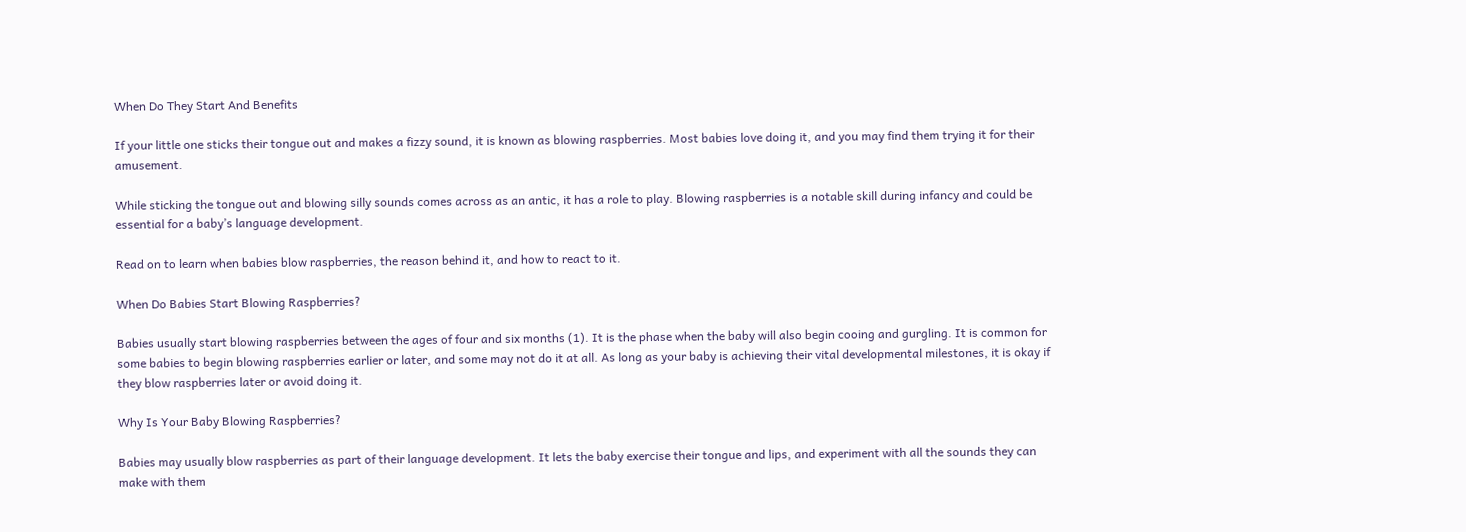When Do They Start And Benefits

If your little one sticks their tongue out and makes a fizzy sound, it is known as blowing raspberries. Most babies love doing it, and you may find them trying it for their amusement.

While sticking the tongue out and blowing silly sounds comes across as an antic, it has a role to play. Blowing raspberries is a notable skill during infancy and could be essential for a baby’s language development.

Read on to learn when babies blow raspberries, the reason behind it, and how to react to it.

When Do Babies Start Blowing Raspberries?

Babies usually start blowing raspberries between the ages of four and six months (1). It is the phase when the baby will also begin cooing and gurgling. It is common for some babies to begin blowing raspberries earlier or later, and some may not do it at all. As long as your baby is achieving their vital developmental milestones, it is okay if they blow raspberries later or avoid doing it.

Why Is Your Baby Blowing Raspberries?

Babies may usually blow raspberries as part of their language development. It lets the baby exercise their tongue and lips, and experiment with all the sounds they can make with them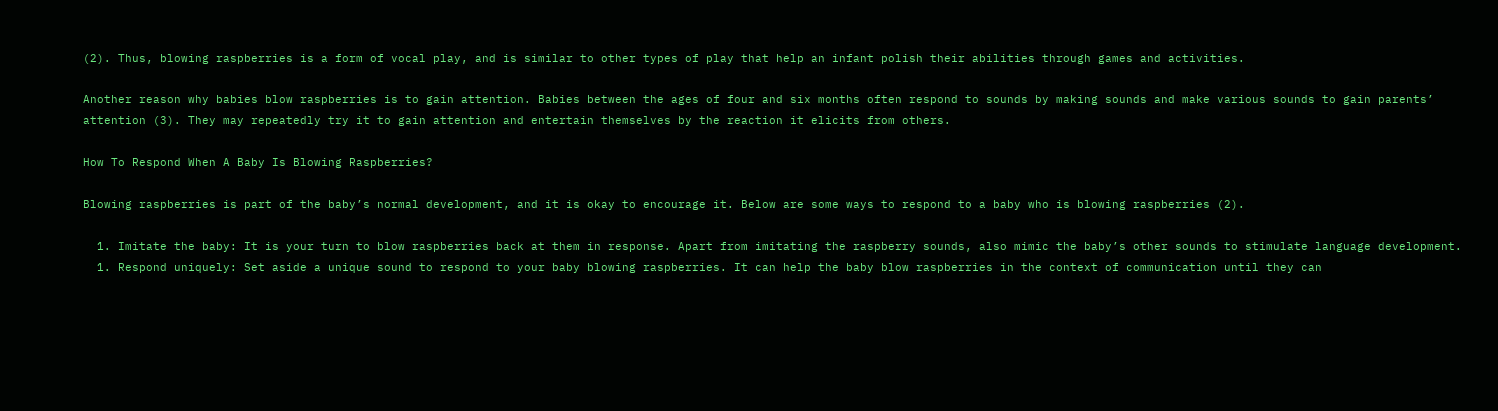(2). Thus, blowing raspberries is a form of vocal play, and is similar to other types of play that help an infant polish their abilities through games and activities.

Another reason why babies blow raspberries is to gain attention. Babies between the ages of four and six months often respond to sounds by making sounds and make various sounds to gain parents’ attention (3). They may repeatedly try it to gain attention and entertain themselves by the reaction it elicits from others.

How To Respond When A Baby Is Blowing Raspberries?

Blowing raspberries is part of the baby’s normal development, and it is okay to encourage it. Below are some ways to respond to a baby who is blowing raspberries (2).

  1. Imitate the baby: It is your turn to blow raspberries back at them in response. Apart from imitating the raspberry sounds, also mimic the baby’s other sounds to stimulate language development.
  1. Respond uniquely: Set aside a unique sound to respond to your baby blowing raspberries. It can help the baby blow raspberries in the context of communication until they can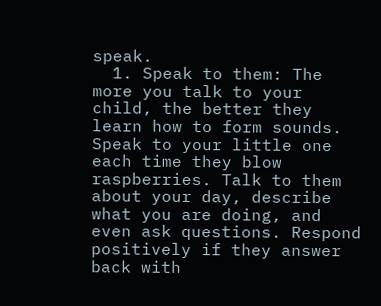speak.
  1. Speak to them: The more you talk to your child, the better they learn how to form sounds. Speak to your little one each time they blow raspberries. Talk to them about your day, describe what you are doing, and even ask questions. Respond positively if they answer back with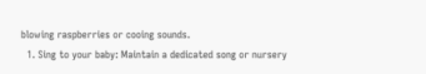blowing raspberries or cooing sounds.
  1. Sing to your baby: Maintain a dedicated song or nursery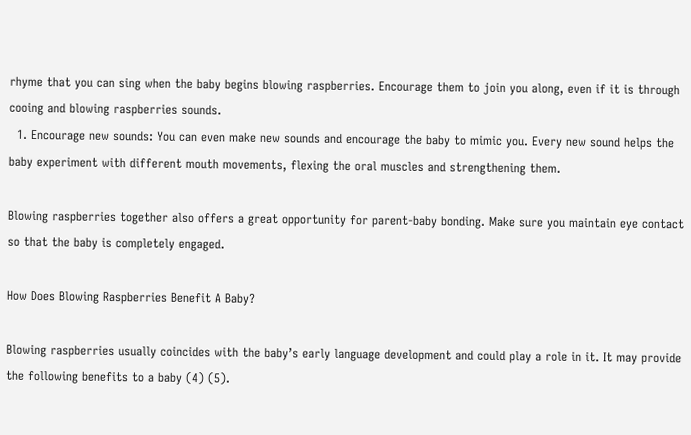rhyme that you can sing when the baby begins blowing raspberries. Encourage them to join you along, even if it is through cooing and blowing raspberries sounds.
  1. Encourage new sounds: You can even make new sounds and encourage the baby to mimic you. Every new sound helps the baby experiment with different mouth movements, flexing the oral muscles and strengthening them.

Blowing raspberries together also offers a great opportunity for parent-baby bonding. Make sure you maintain eye contact so that the baby is completely engaged.

How Does Blowing Raspberries Benefit A Baby?

Blowing raspberries usually coincides with the baby’s early language development and could play a role in it. It may provide the following benefits to a baby (4) (5).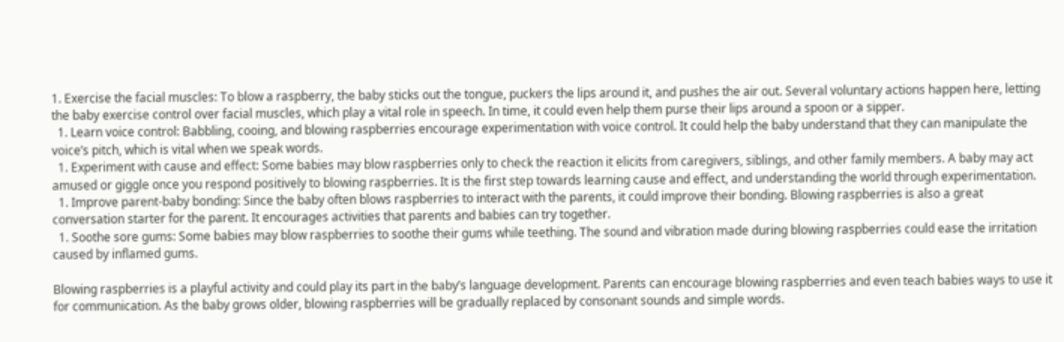1. Exercise the facial muscles: To blow a raspberry, the baby sticks out the tongue, puckers the lips around it, and pushes the air out. Several voluntary actions happen here, letting the baby exercise control over facial muscles, which play a vital role in speech. In time, it could even help them purse their lips around a spoon or a sipper.
  1. Learn voice control: Babbling, cooing, and blowing raspberries encourage experimentation with voice control. It could help the baby understand that they can manipulate the voice’s pitch, which is vital when we speak words.
  1. Experiment with cause and effect: Some babies may blow raspberries only to check the reaction it elicits from caregivers, siblings, and other family members. A baby may act amused or giggle once you respond positively to blowing raspberries. It is the first step towards learning cause and effect, and understanding the world through experimentation.
  1. Improve parent-baby bonding: Since the baby often blows raspberries to interact with the parents, it could improve their bonding. Blowing raspberries is also a great conversation starter for the parent. It encourages activities that parents and babies can try together.
  1. Soothe sore gums: Some babies may blow raspberries to soothe their gums while teething. The sound and vibration made during blowing raspberries could ease the irritation caused by inflamed gums.

Blowing raspberries is a playful activity and could play its part in the baby’s language development. Parents can encourage blowing raspberries and even teach babies ways to use it for communication. As the baby grows older, blowing raspberries will be gradually replaced by consonant sounds and simple words.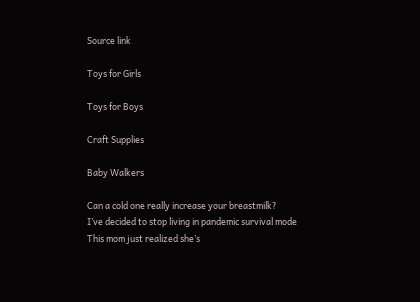Source link

Toys for Girls

Toys for Boys

Craft Supplies

Baby Walkers

Can a cold one really increase your breastmilk?
I’ve decided to stop living in pandemic survival mode
This mom just realized she’s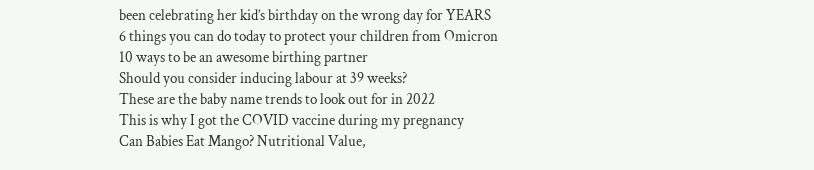been celebrating her kid’s birthday on the wrong day for YEARS
6 things you can do today to protect your children from Omicron
10 ways to be an awesome birthing partner
Should you consider inducing labour at 39 weeks?
These are the baby name trends to look out for in 2022
This is why I got the COVID vaccine during my pregnancy
Can Babies Eat Mango? Nutritional Value,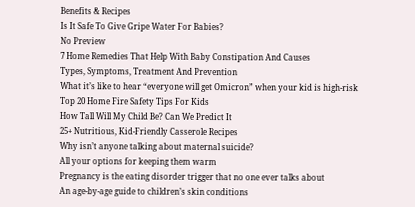Benefits & Recipes
Is It Safe To Give Gripe Water For Babies?
No Preview
7 Home Remedies That Help With Baby Constipation And Causes
Types, Symptoms, Treatment And Prevention
What it’s like to hear “everyone will get Omicron” when your kid is high-risk
Top 20 Home Fire Safety Tips For Kids
How Tall Will My Child Be? Can We Predict It
25+ Nutritious, Kid-Friendly Casserole Recipes
Why isn’t anyone talking about maternal suicide?
All your options for keeping them warm
Pregnancy is the eating disorder trigger that no one ever talks about
An age-by-age guide to children’s skin conditions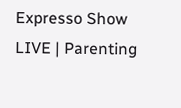Expresso Show LIVE | Parenting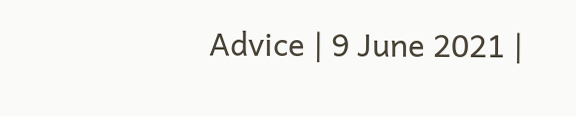Advice | 9 June 2021 |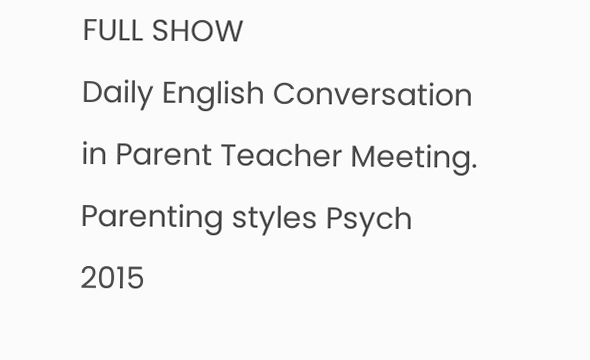FULL SHOW
Daily English Conversation in Parent Teacher Meeting.
Parenting styles Psych 2015